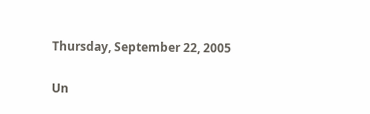Thursday, September 22, 2005

Un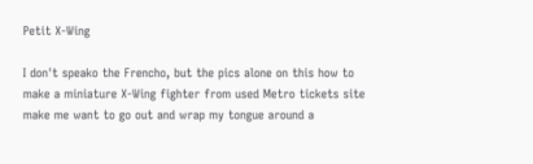Petit X-Wing

I don't speako the Frencho, but the pics alone on this how to make a miniature X-Wing fighter from used Metro tickets site make me want to go out and wrap my tongue around a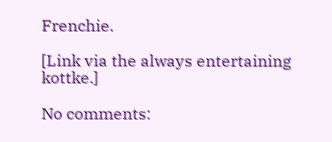Frenchie.

[Link via the always entertaining kottke.]

No comments: